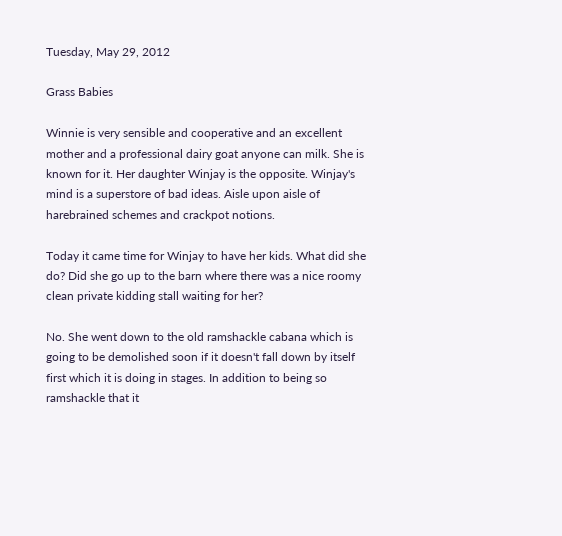Tuesday, May 29, 2012

Grass Babies

Winnie is very sensible and cooperative and an excellent mother and a professional dairy goat anyone can milk. She is known for it. Her daughter Winjay is the opposite. Winjay's mind is a superstore of bad ideas. Aisle upon aisle of harebrained schemes and crackpot notions.

Today it came time for Winjay to have her kids. What did she do? Did she go up to the barn where there was a nice roomy clean private kidding stall waiting for her?

No. She went down to the old ramshackle cabana which is going to be demolished soon if it doesn't fall down by itself first which it is doing in stages. In addition to being so ramshackle that it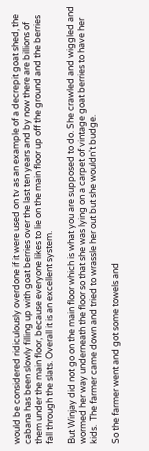would be considered ridiculously overdone if it were used on tv as an example of a decrepit goat shed, the cabana has been slowly filling up with goat berries over the last ten years and by now there are billions of them under the main floor, because everyone likes to lie on the main floor up off the ground and the berries fall through the slats. Overall it is an excellent system.

But Winjay did not go on the main floor which is what you are supposed to do. She crawled and wiggled and wormed her way underneath the floor so that she was lying on a carpet of vintage goat berries to have her kids.  The farmer came down and tried to wrassle her out but she wouldn't budge.

So the farmer went and got some towels and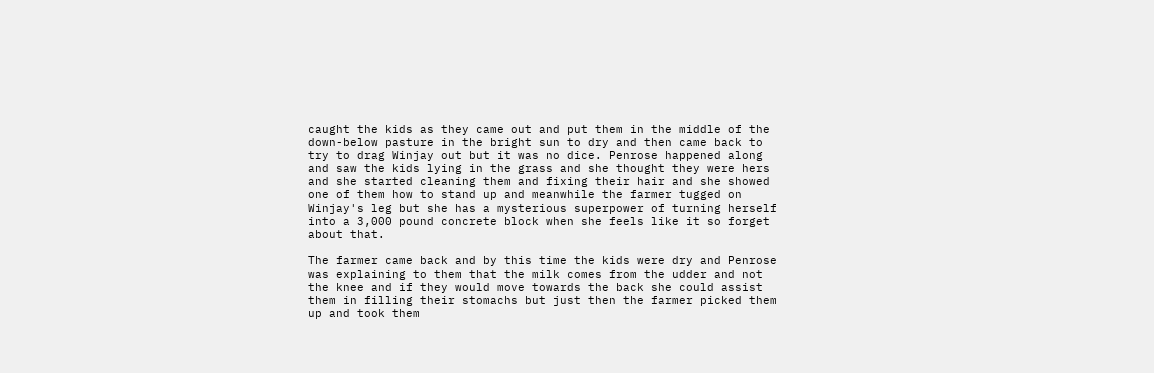caught the kids as they came out and put them in the middle of the down-below pasture in the bright sun to dry and then came back to try to drag Winjay out but it was no dice. Penrose happened along and saw the kids lying in the grass and she thought they were hers and she started cleaning them and fixing their hair and she showed one of them how to stand up and meanwhile the farmer tugged on Winjay's leg but she has a mysterious superpower of turning herself into a 3,000 pound concrete block when she feels like it so forget about that.

The farmer came back and by this time the kids were dry and Penrose was explaining to them that the milk comes from the udder and not the knee and if they would move towards the back she could assist them in filling their stomachs but just then the farmer picked them up and took them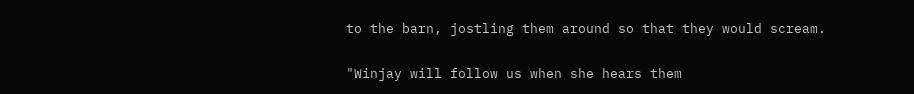to the barn, jostling them around so that they would scream.

"Winjay will follow us when she hears them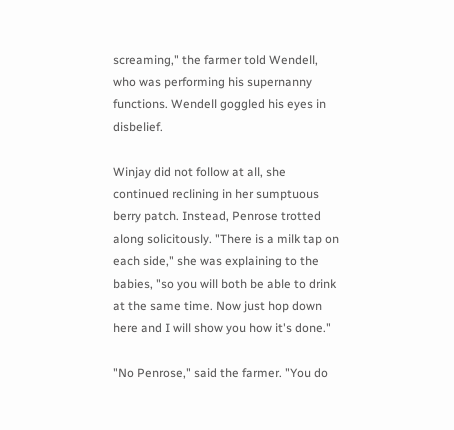screaming," the farmer told Wendell, who was performing his supernanny functions. Wendell goggled his eyes in disbelief.

Winjay did not follow at all, she continued reclining in her sumptuous berry patch. Instead, Penrose trotted along solicitously. "There is a milk tap on each side," she was explaining to the babies, "so you will both be able to drink at the same time. Now just hop down here and I will show you how it's done."

"No Penrose," said the farmer. "You do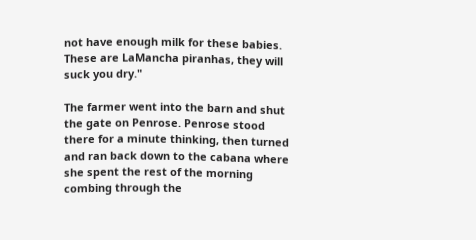not have enough milk for these babies. These are LaMancha piranhas, they will suck you dry."

The farmer went into the barn and shut the gate on Penrose. Penrose stood there for a minute thinking, then turned and ran back down to the cabana where she spent the rest of the morning combing through the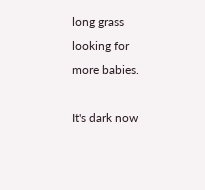long grass looking for more babies.

It's dark now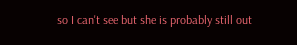so I can't see but she is probably still out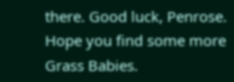there. Good luck, Penrose. Hope you find some more Grass Babies.